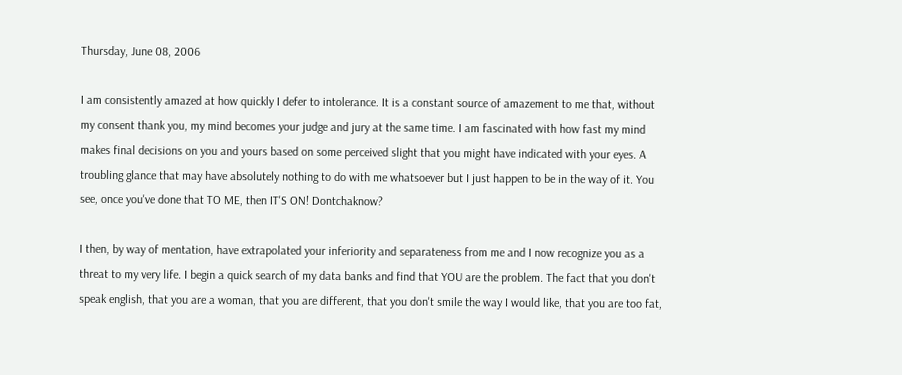Thursday, June 08, 2006

I am consistently amazed at how quickly I defer to intolerance. It is a constant source of amazement to me that, without my consent thank you, my mind becomes your judge and jury at the same time. I am fascinated with how fast my mind makes final decisions on you and yours based on some perceived slight that you might have indicated with your eyes. A troubling glance that may have absolutely nothing to do with me whatsoever but I just happen to be in the way of it. You see, once you've done that TO ME, then IT'S ON! Dontchaknow?

I then, by way of mentation, have extrapolated your inferiority and separateness from me and I now recognize you as a threat to my very life. I begin a quick search of my data banks and find that YOU are the problem. The fact that you don't speak english, that you are a woman, that you are different, that you don't smile the way I would like, that you are too fat,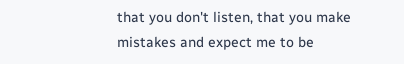that you don't listen, that you make mistakes and expect me to be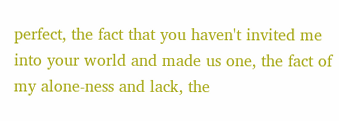perfect, the fact that you haven't invited me into your world and made us one, the fact of my alone-ness and lack, the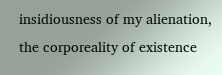insidiousness of my alienation, the corporeality of existence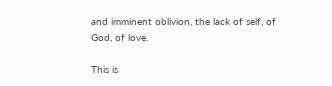and imminent oblivion, the lack of self, of God, of love.

This is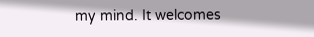my mind. It welcomes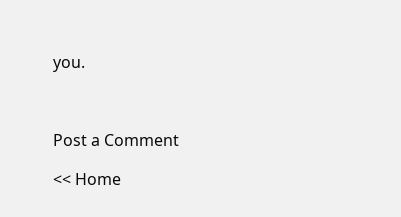you.



Post a Comment

<< Home